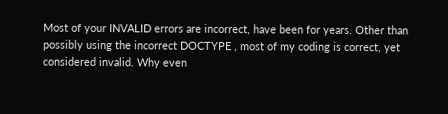Most of your INVALID errors are incorrect, have been for years. Other than possibly using the incorrect DOCTYPE , most of my coding is correct, yet considered invalid. Why even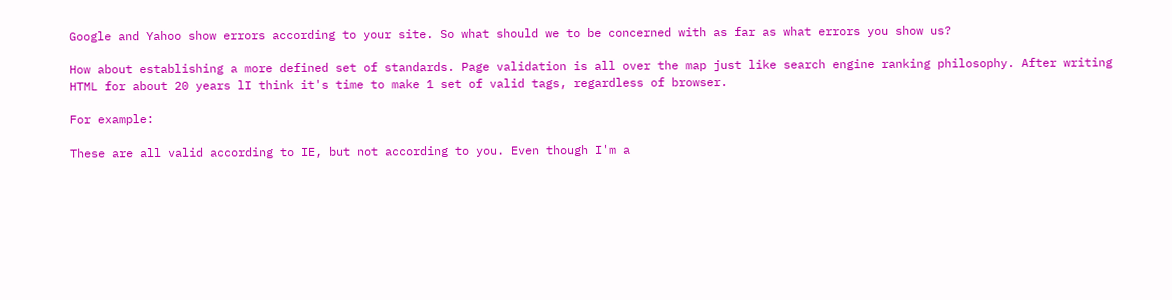Google and Yahoo show errors according to your site. So what should we to be concerned with as far as what errors you show us?

How about establishing a more defined set of standards. Page validation is all over the map just like search engine ranking philosophy. After writing HTML for about 20 years lI think it's time to make 1 set of valid tags, regardless of browser.

For example:

These are all valid according to IE, but not according to you. Even though I'm a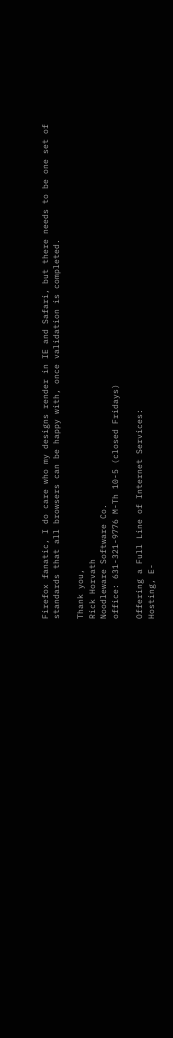Firefox fanatic, I do care who my designs render in IE and Safari, but there needs to be one set of standards that all browsers can be happy with, once validation is completed.

Thank you,
Rick Horvath
Noodleware Software Co.
office: 631-321-9776 M-Th 10-5 (closed Fridays)

Offering a Full Line of Internet Services:
Hosting, E-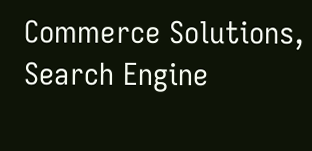Commerce Solutions, Search Engine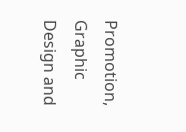Promotion, Graphic Design and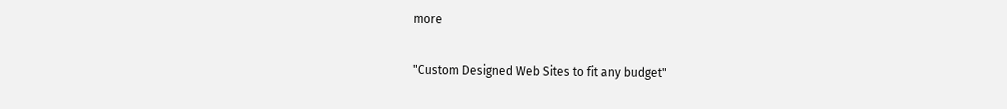more

"Custom Designed Web Sites to fit any budget"